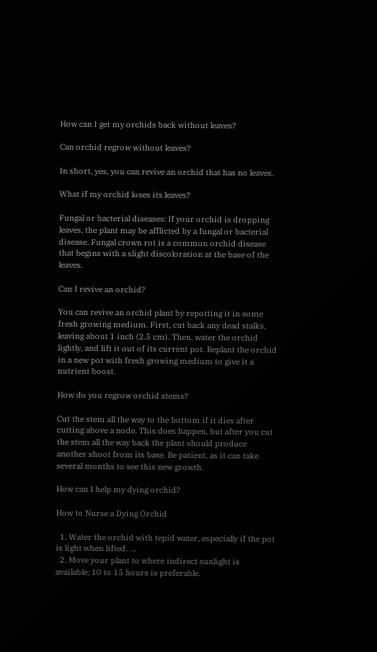How can I get my orchids back without leaves?

Can orchid regrow without leaves?

In short, yes, you can revive an orchid that has no leaves.

What if my orchid loses its leaves?

Fungal or bacterial diseases: If your orchid is dropping leaves, the plant may be afflicted by a fungal or bacterial disease. Fungal crown rot is a common orchid disease that begins with a slight discoloration at the base of the leaves.

Can I revive an orchid?

You can revive an orchid plant by repotting it in some fresh growing medium. First, cut back any dead stalks, leaving about 1 inch (2.5 cm). Then, water the orchid lightly, and lift it out of its current pot. Replant the orchid in a new pot with fresh growing medium to give it a nutrient boost.

How do you regrow orchid stems?

Cut the stem all the way to the bottom if it dies after cutting above a node. This does happen, but after you cut the stem all the way back the plant should produce another shoot from its base. Be patient, as it can take several months to see this new growth.

How can I help my dying orchid?

How to Nurse a Dying Orchid

  1. Water the orchid with tepid water, especially if the pot is light when lifted. …
  2. Move your plant to where indirect sunlight is available; 10 to 15 hours is preferable.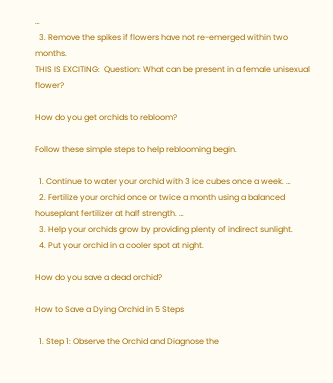…
  3. Remove the spikes if flowers have not re-emerged within two months.
THIS IS EXCITING:  Question: What can be present in a female unisexual flower?

How do you get orchids to rebloom?

Follow these simple steps to help reblooming begin.

  1. Continue to water your orchid with 3 ice cubes once a week. …
  2. Fertilize your orchid once or twice a month using a balanced houseplant fertilizer at half strength. …
  3. Help your orchids grow by providing plenty of indirect sunlight.
  4. Put your orchid in a cooler spot at night.

How do you save a dead orchid?

How to Save a Dying Orchid in 5 Steps

  1. Step 1: Observe the Orchid and Diagnose the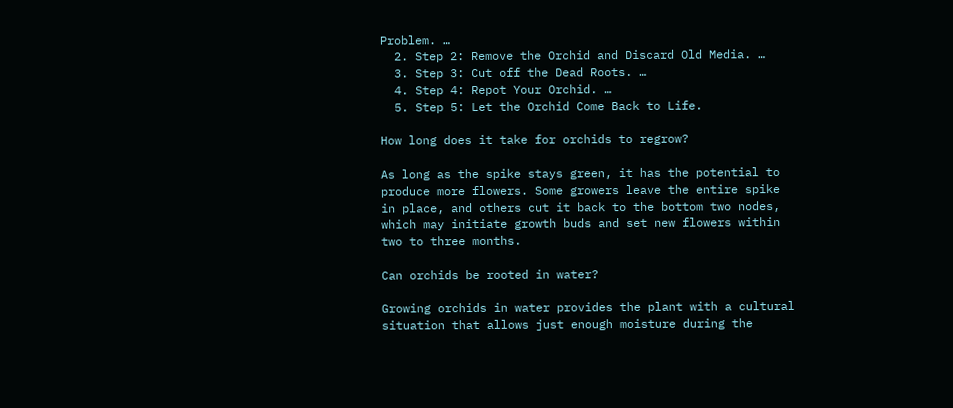Problem. …
  2. Step 2: Remove the Orchid and Discard Old Media. …
  3. Step 3: Cut off the Dead Roots. …
  4. Step 4: Repot Your Orchid. …
  5. Step 5: Let the Orchid Come Back to Life.

How long does it take for orchids to regrow?

As long as the spike stays green, it has the potential to produce more flowers. Some growers leave the entire spike in place, and others cut it back to the bottom two nodes, which may initiate growth buds and set new flowers within two to three months.

Can orchids be rooted in water?

Growing orchids in water provides the plant with a cultural situation that allows just enough moisture during the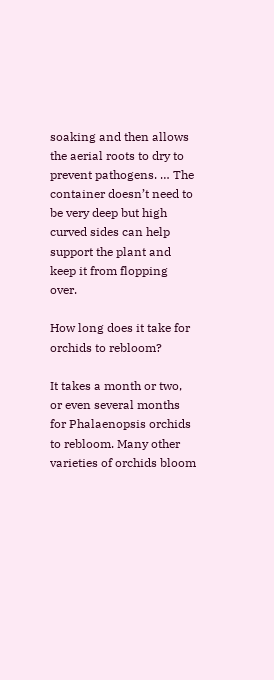soaking and then allows the aerial roots to dry to prevent pathogens. … The container doesn’t need to be very deep but high curved sides can help support the plant and keep it from flopping over.

How long does it take for orchids to rebloom?

It takes a month or two, or even several months for Phalaenopsis orchids to rebloom. Many other varieties of orchids bloom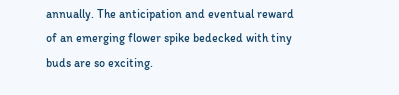annually. The anticipation and eventual reward of an emerging flower spike bedecked with tiny buds are so exciting.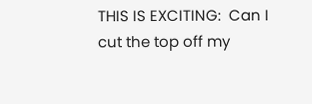THIS IS EXCITING:  Can I cut the top off my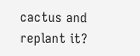cactus and replant it?